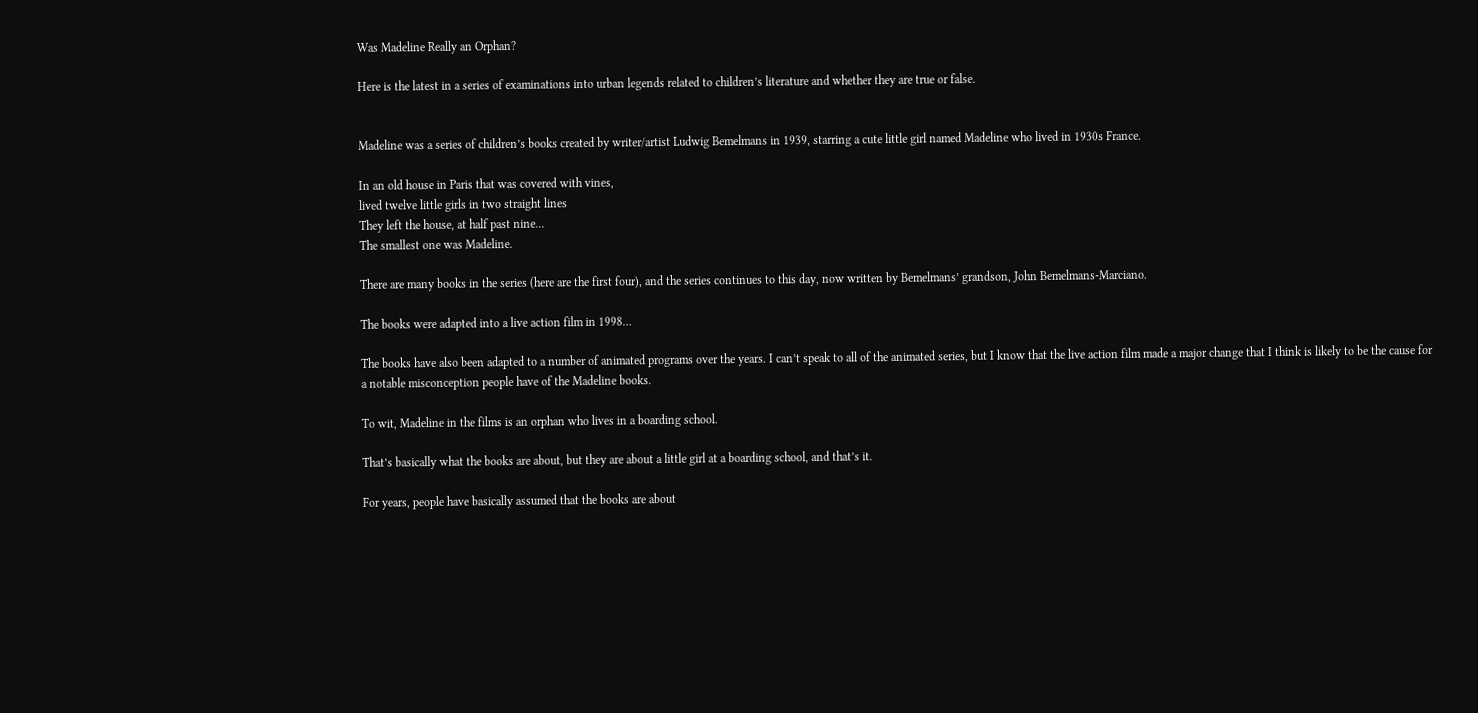Was Madeline Really an Orphan?

Here is the latest in a series of examinations into urban legends related to children’s literature and whether they are true or false.


Madeline was a series of children’s books created by writer/artist Ludwig Bemelmans in 1939, starring a cute little girl named Madeline who lived in 1930s France.

In an old house in Paris that was covered with vines,
lived twelve little girls in two straight lines
They left the house, at half past nine…
The smallest one was Madeline.

There are many books in the series (here are the first four), and the series continues to this day, now written by Bemelmans’ grandson, John Bemelmans-Marciano.

The books were adapted into a live action film in 1998…

The books have also been adapted to a number of animated programs over the years. I can’t speak to all of the animated series, but I know that the live action film made a major change that I think is likely to be the cause for a notable misconception people have of the Madeline books.

To wit, Madeline in the films is an orphan who lives in a boarding school.

That’s basically what the books are about, but they are about a little girl at a boarding school, and that’s it.

For years, people have basically assumed that the books are about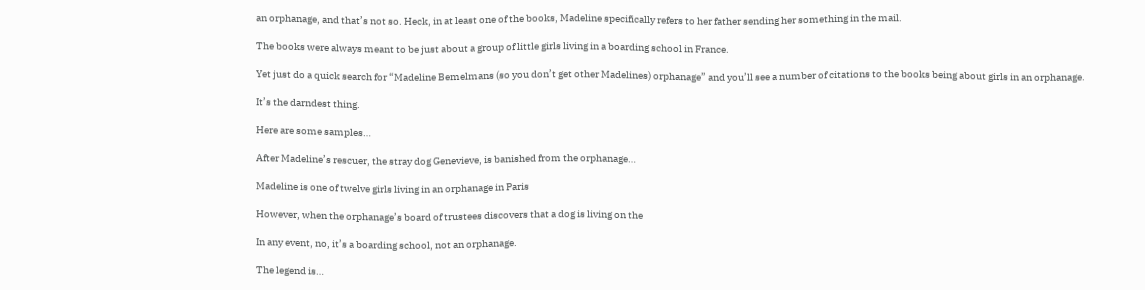an orphanage, and that’s not so. Heck, in at least one of the books, Madeline specifically refers to her father sending her something in the mail.

The books were always meant to be just about a group of little girls living in a boarding school in France.

Yet just do a quick search for “Madeline Bemelmans (so you don’t get other Madelines) orphanage” and you’ll see a number of citations to the books being about girls in an orphanage.

It’s the darndest thing.

Here are some samples…

After Madeline’s rescuer, the stray dog Genevieve, is banished from the orphanage…

Madeline is one of twelve girls living in an orphanage in Paris

However, when the orphanage’s board of trustees discovers that a dog is living on the

In any event, no, it’s a boarding school, not an orphanage.

The legend is…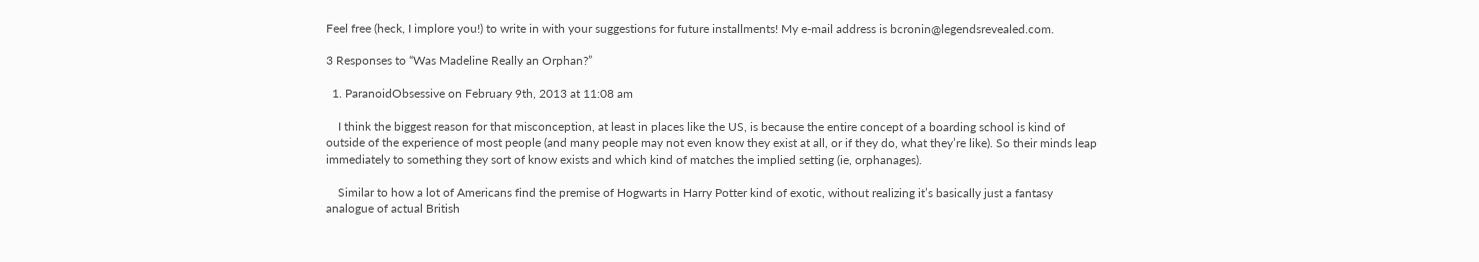Feel free (heck, I implore you!) to write in with your suggestions for future installments! My e-mail address is bcronin@legendsrevealed.com.

3 Responses to “Was Madeline Really an Orphan?”

  1. ParanoidObsessive on February 9th, 2013 at 11:08 am

    I think the biggest reason for that misconception, at least in places like the US, is because the entire concept of a boarding school is kind of outside of the experience of most people (and many people may not even know they exist at all, or if they do, what they’re like). So their minds leap immediately to something they sort of know exists and which kind of matches the implied setting (ie, orphanages).

    Similar to how a lot of Americans find the premise of Hogwarts in Harry Potter kind of exotic, without realizing it’s basically just a fantasy analogue of actual British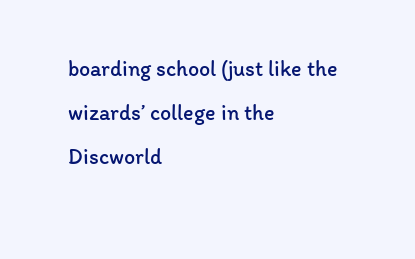boarding school (just like the wizards’ college in the Discworld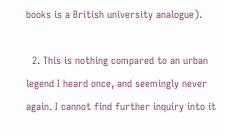books is a British university analogue).

  2. This is nothing compared to an urban legend I heard once, and seemingly never again. I cannot find further inquiry into it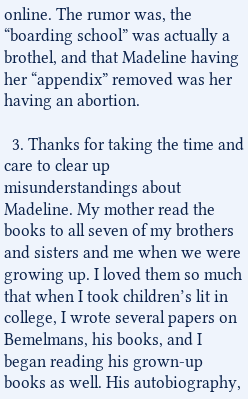online. The rumor was, the “boarding school” was actually a brothel, and that Madeline having her “appendix” removed was her having an abortion.

  3. Thanks for taking the time and care to clear up misunderstandings about Madeline. My mother read the books to all seven of my brothers and sisters and me when we were growing up. I loved them so much that when I took children’s lit in college, I wrote several papers on Bemelmans, his books, and I began reading his grown-up books as well. His autobiography,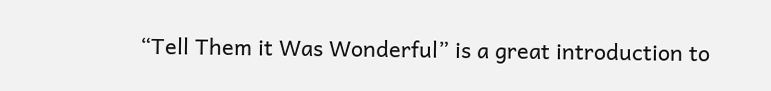“Tell Them it Was Wonderful” is a great introduction to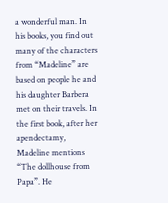a wonderful man. In his books, you find out many of the characters from “Madeline” are based on people he and his daughter Barbera met on their travels. In the first book, after her apendectamy, Madeline mentions “The dollhouse from Papa”. He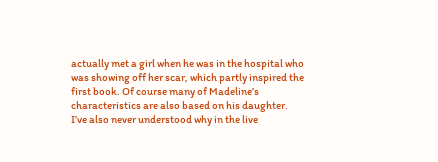actually met a girl when he was in the hospital who was showing off her scar, which partly inspired the first book. Of course many of Madeline’s characteristics are also based on his daughter. I’ve also never understood why in the live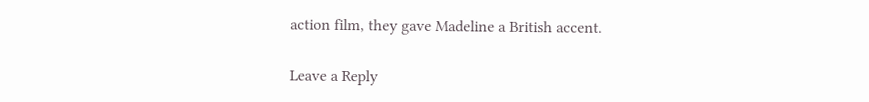action film, they gave Madeline a British accent.

Leave a Reply